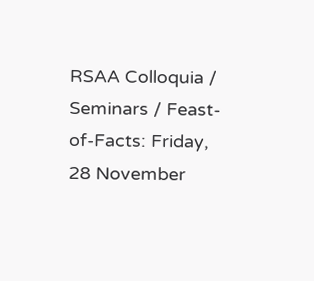RSAA Colloquia / Seminars / Feast-of-Facts: Friday, 28 November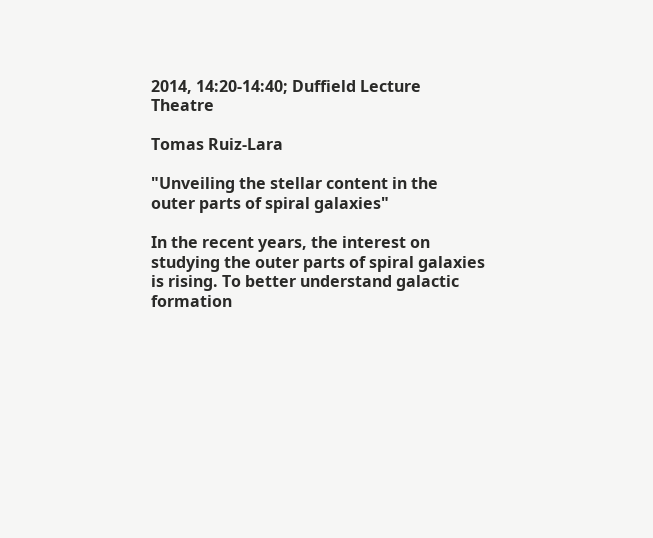2014, 14:20-14:40; Duffield Lecture Theatre

Tomas Ruiz-Lara

"Unveiling the stellar content in the outer parts of spiral galaxies"

In the recent years, the interest on studying the outer parts of spiral galaxies is rising. To better understand galactic formation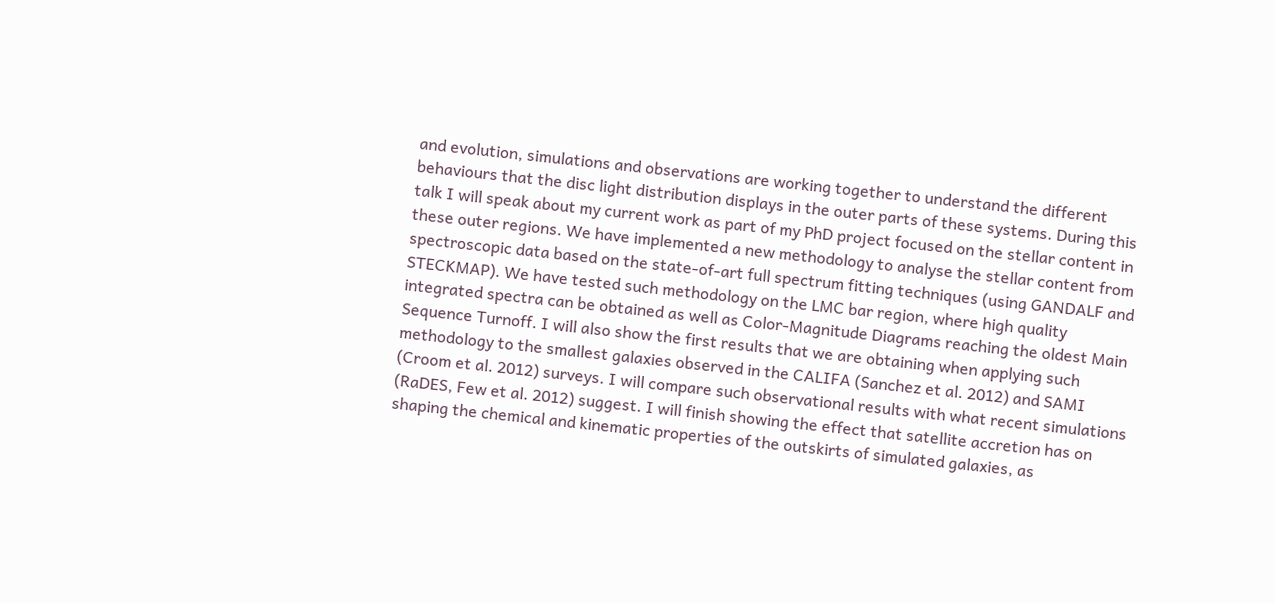and evolution, simulations and observations are working together to understand the different behaviours that the disc light distribution displays in the outer parts of these systems. During this talk I will speak about my current work as part of my PhD project focused on the stellar content in these outer regions. We have implemented a new methodology to analyse the stellar content from spectroscopic data based on the state-of-art full spectrum fitting techniques (using GANDALF and STECKMAP). We have tested such methodology on the LMC bar region, where high quality integrated spectra can be obtained as well as Color-Magnitude Diagrams reaching the oldest Main Sequence Turnoff. I will also show the first results that we are obtaining when applying such methodology to the smallest galaxies observed in the CALIFA (Sanchez et al. 2012) and SAMI (Croom et al. 2012) surveys. I will compare such observational results with what recent simulations (RaDES, Few et al. 2012) suggest. I will finish showing the effect that satellite accretion has on shaping the chemical and kinematic properties of the outskirts of simulated galaxies, as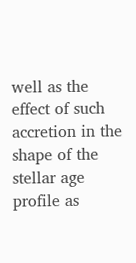well as the effect of such accretion in the shape of the stellar age profile as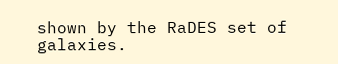shown by the RaDES set of galaxies.